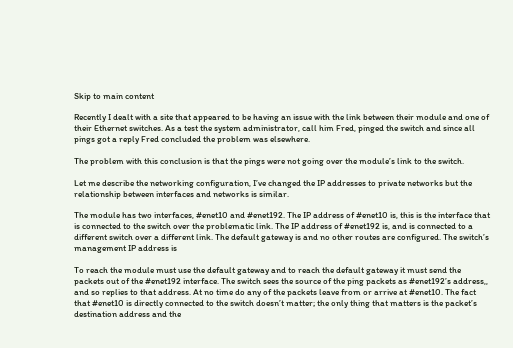Skip to main content

Recently I dealt with a site that appeared to be having an issue with the link between their module and one of their Ethernet switches. As a test the system administrator, call him Fred, pinged the switch and since all pings got a reply Fred concluded the problem was elsewhere.

The problem with this conclusion is that the pings were not going over the module’s link to the switch.

Let me describe the networking configuration, I’ve changed the IP addresses to private networks but the relationship between interfaces and networks is similar.

The module has two interfaces, #enet10 and #enet192. The IP address of #enet10 is, this is the interface that is connected to the switch over the problematic link. The IP address of #enet192 is, and is connected to a different switch over a different link. The default gateway is and no other routes are configured. The switch’s management IP address is

To reach the module must use the default gateway and to reach the default gateway it must send the packets out of the #enet192 interface. The switch sees the source of the ping packets as #enet192’s address,, and so replies to that address. At no time do any of the packets leave from or arrive at #enet10. The fact that #enet10 is directly connected to the switch doesn’t matter; the only thing that matters is the packet’s destination address and the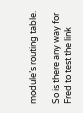module’s routing table.

So is there any way for Fred to test the link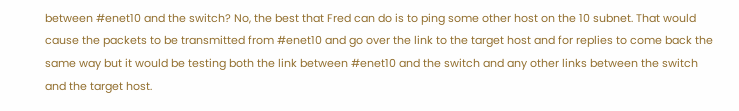between #enet10 and the switch? No, the best that Fred can do is to ping some other host on the 10 subnet. That would cause the packets to be transmitted from #enet10 and go over the link to the target host and for replies to come back the same way but it would be testing both the link between #enet10 and the switch and any other links between the switch and the target host.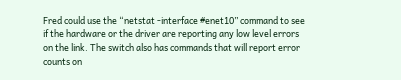Fred could use the “netstat -interface #enet10” command to see if the hardware or the driver are reporting any low level errors on the link. The switch also has commands that will report error counts on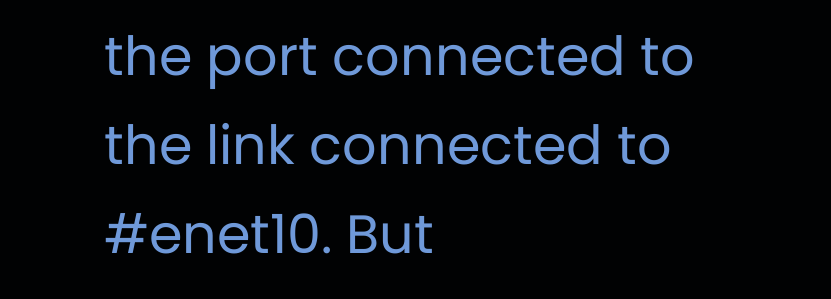the port connected to the link connected to #enet10. But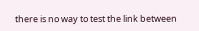there is no way to test the link between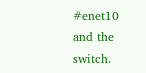#enet10 and the switch.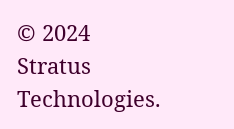© 2024 Stratus Technologies.